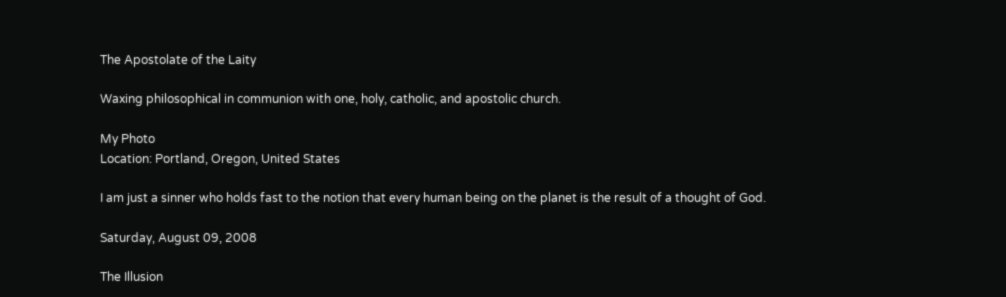The Apostolate of the Laity

Waxing philosophical in communion with one, holy, catholic, and apostolic church.

My Photo
Location: Portland, Oregon, United States

I am just a sinner who holds fast to the notion that every human being on the planet is the result of a thought of God.

Saturday, August 09, 2008

The Illusion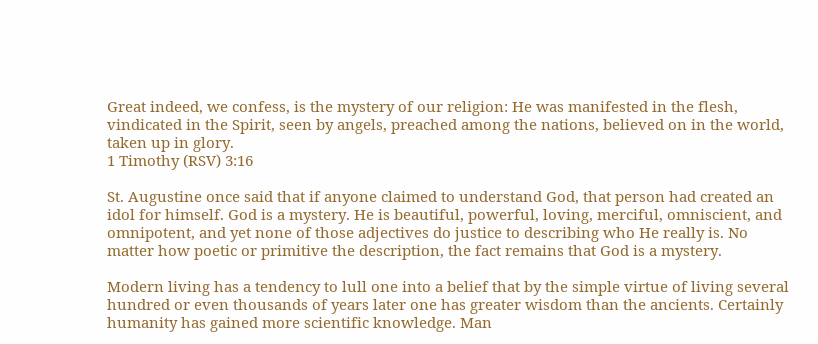Great indeed, we confess, is the mystery of our religion: He was manifested in the flesh,
vindicated in the Spirit, seen by angels, preached among the nations, believed on in the world,
taken up in glory.
1 Timothy (RSV) 3:16

St. Augustine once said that if anyone claimed to understand God, that person had created an idol for himself. God is a mystery. He is beautiful, powerful, loving, merciful, omniscient, and omnipotent, and yet none of those adjectives do justice to describing who He really is. No matter how poetic or primitive the description, the fact remains that God is a mystery.

Modern living has a tendency to lull one into a belief that by the simple virtue of living several hundred or even thousands of years later one has greater wisdom than the ancients. Certainly humanity has gained more scientific knowledge. Man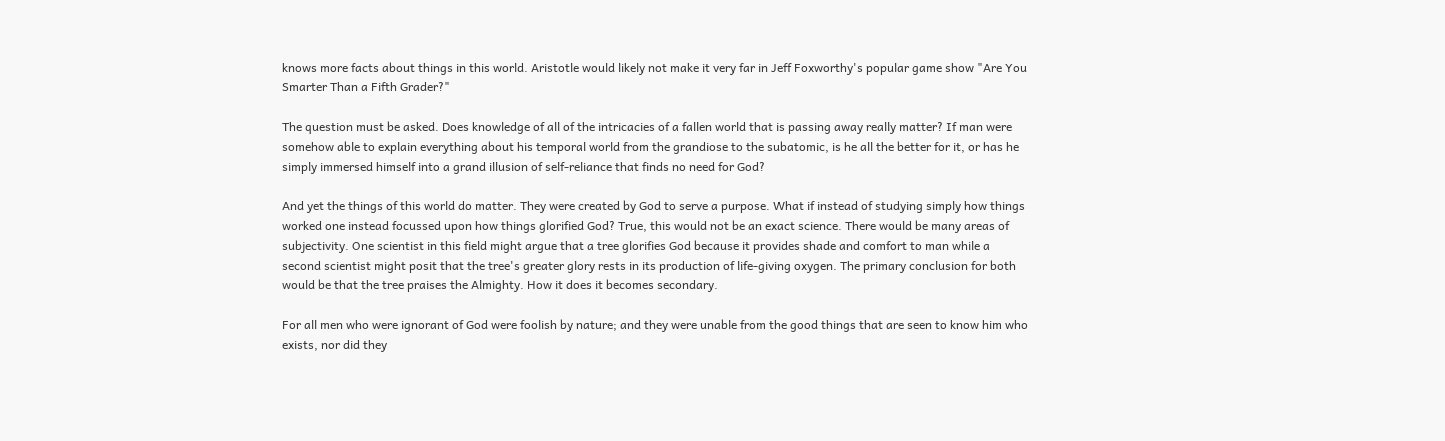knows more facts about things in this world. Aristotle would likely not make it very far in Jeff Foxworthy's popular game show "Are You Smarter Than a Fifth Grader?"

The question must be asked. Does knowledge of all of the intricacies of a fallen world that is passing away really matter? If man were somehow able to explain everything about his temporal world from the grandiose to the subatomic, is he all the better for it, or has he simply immersed himself into a grand illusion of self-reliance that finds no need for God?

And yet the things of this world do matter. They were created by God to serve a purpose. What if instead of studying simply how things worked one instead focussed upon how things glorified God? True, this would not be an exact science. There would be many areas of subjectivity. One scientist in this field might argue that a tree glorifies God because it provides shade and comfort to man while a second scientist might posit that the tree's greater glory rests in its production of life-giving oxygen. The primary conclusion for both would be that the tree praises the Almighty. How it does it becomes secondary.

For all men who were ignorant of God were foolish by nature; and they were unable from the good things that are seen to know him who exists, nor did they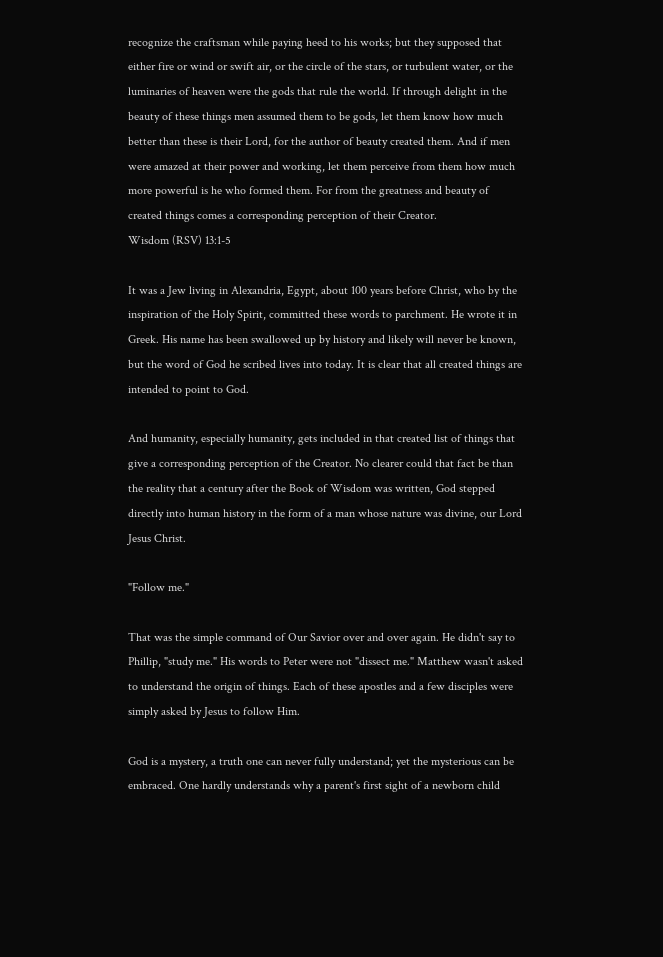recognize the craftsman while paying heed to his works; but they supposed that either fire or wind or swift air, or the circle of the stars, or turbulent water, or the luminaries of heaven were the gods that rule the world. If through delight in the beauty of these things men assumed them to be gods, let them know how much better than these is their Lord, for the author of beauty created them. And if men were amazed at their power and working, let them perceive from them how much more powerful is he who formed them. For from the greatness and beauty of created things comes a corresponding perception of their Creator.
Wisdom (RSV) 13:1-5

It was a Jew living in Alexandria, Egypt, about 100 years before Christ, who by the inspiration of the Holy Spirit, committed these words to parchment. He wrote it in Greek. His name has been swallowed up by history and likely will never be known, but the word of God he scribed lives into today. It is clear that all created things are intended to point to God.

And humanity, especially humanity, gets included in that created list of things that give a corresponding perception of the Creator. No clearer could that fact be than the reality that a century after the Book of Wisdom was written, God stepped directly into human history in the form of a man whose nature was divine, our Lord Jesus Christ.

"Follow me."

That was the simple command of Our Savior over and over again. He didn't say to Phillip, "study me." His words to Peter were not "dissect me." Matthew wasn't asked to understand the origin of things. Each of these apostles and a few disciples were simply asked by Jesus to follow Him.

God is a mystery, a truth one can never fully understand; yet the mysterious can be embraced. One hardly understands why a parent's first sight of a newborn child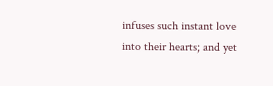infuses such instant love into their hearts; and yet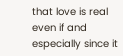that love is real even if and especially since it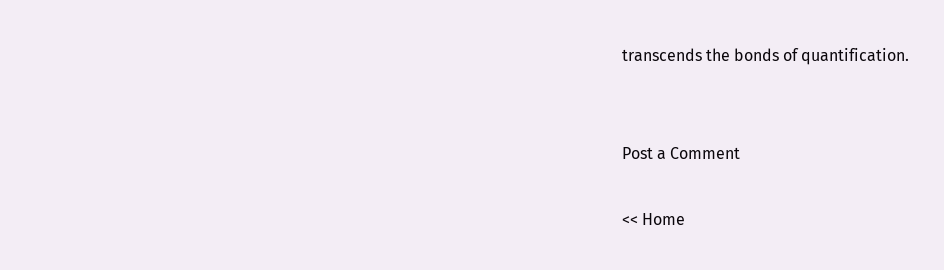transcends the bonds of quantification.


Post a Comment

<< Home